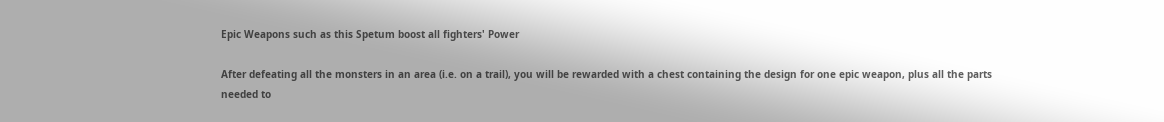Epic Weapons such as this Spetum boost all fighters' Power

After defeating all the monsters in an area (i.e. on a trail), you will be rewarded with a chest containing the design for one epic weapon, plus all the parts needed to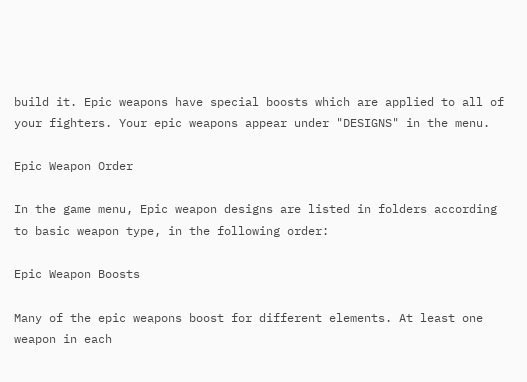build it. Epic weapons have special boosts which are applied to all of your fighters. Your epic weapons appear under "DESIGNS" in the menu.

Epic Weapon Order

In the game menu, Epic weapon designs are listed in folders according to basic weapon type, in the following order:

Epic Weapon Boosts

Many of the epic weapons boost for different elements. At least one weapon in each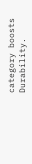category boosts Durability.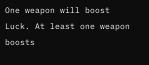One weapon will boost Luck. At least one weapon boosts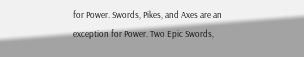for Power. Swords, Pikes, and Axes are an exception for Power. Two Epic Swords,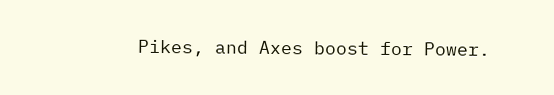Pikes, and Axes boost for Power.